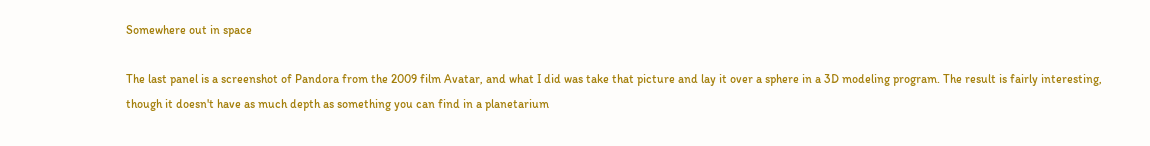Somewhere out in space

The last panel is a screenshot of Pandora from the 2009 film Avatar, and what I did was take that picture and lay it over a sphere in a 3D modeling program. The result is fairly interesting, though it doesn't have as much depth as something you can find in a planetarium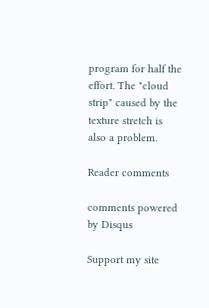program for half the effort. The "cloud strip" caused by the texture stretch is also a problem.

Reader comments

comments powered by Disqus

Support my site